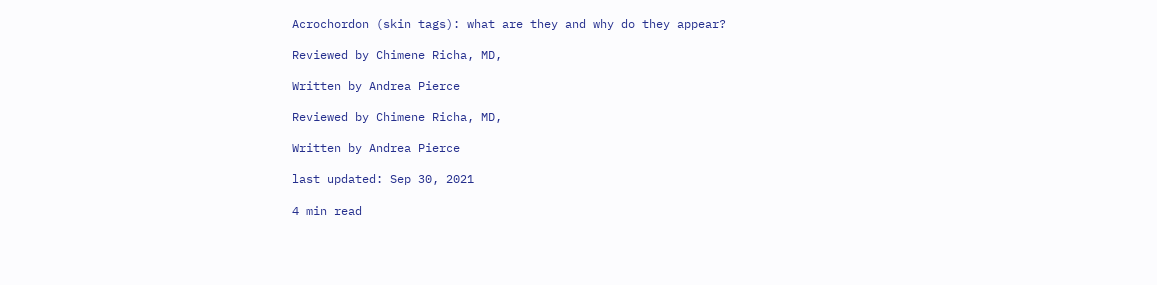Acrochordon (skin tags): what are they and why do they appear?

Reviewed by Chimene Richa, MD,

Written by Andrea Pierce

Reviewed by Chimene Richa, MD,

Written by Andrea Pierce

last updated: Sep 30, 2021

4 min read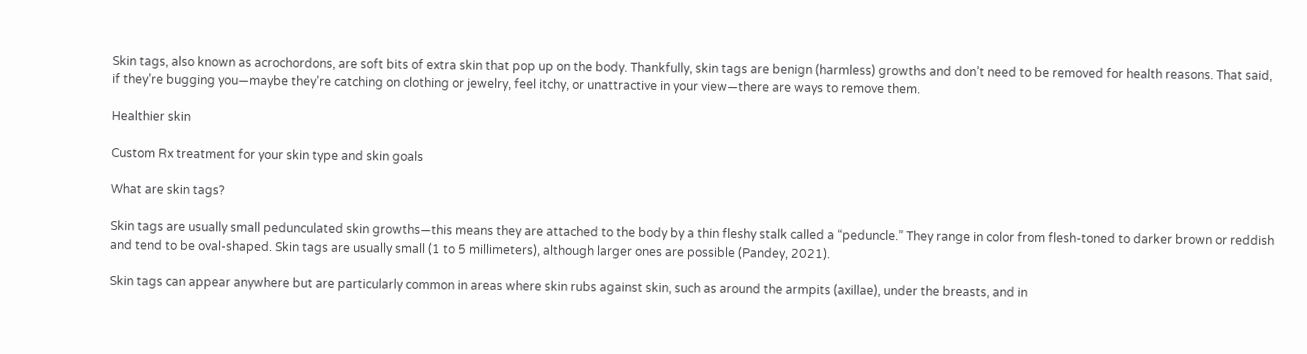Skin tags, also known as acrochordons, are soft bits of extra skin that pop up on the body. Thankfully, skin tags are benign (harmless) growths and don’t need to be removed for health reasons. That said, if they’re bugging you—maybe they’re catching on clothing or jewelry, feel itchy, or unattractive in your view—there are ways to remove them.

Healthier skin

Custom Rx treatment for your skin type and skin goals

What are skin tags?

Skin tags are usually small pedunculated skin growths—this means they are attached to the body by a thin fleshy stalk called a “peduncle.” They range in color from flesh-toned to darker brown or reddish and tend to be oval-shaped. Skin tags are usually small (1 to 5 millimeters), although larger ones are possible (Pandey, 2021).

Skin tags can appear anywhere but are particularly common in areas where skin rubs against skin, such as around the armpits (axillae), under the breasts, and in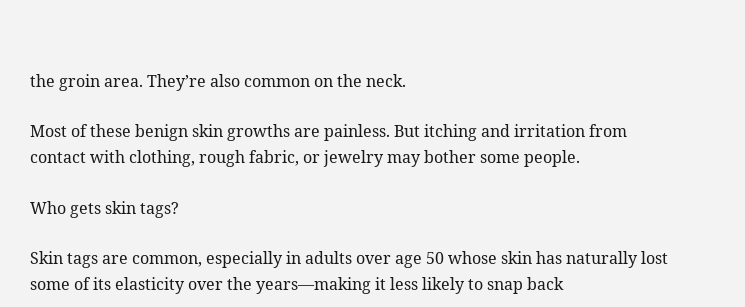the groin area. They’re also common on the neck.

Most of these benign skin growths are painless. But itching and irritation from contact with clothing, rough fabric, or jewelry may bother some people.

Who gets skin tags?

Skin tags are common, especially in adults over age 50 whose skin has naturally lost some of its elasticity over the years—making it less likely to snap back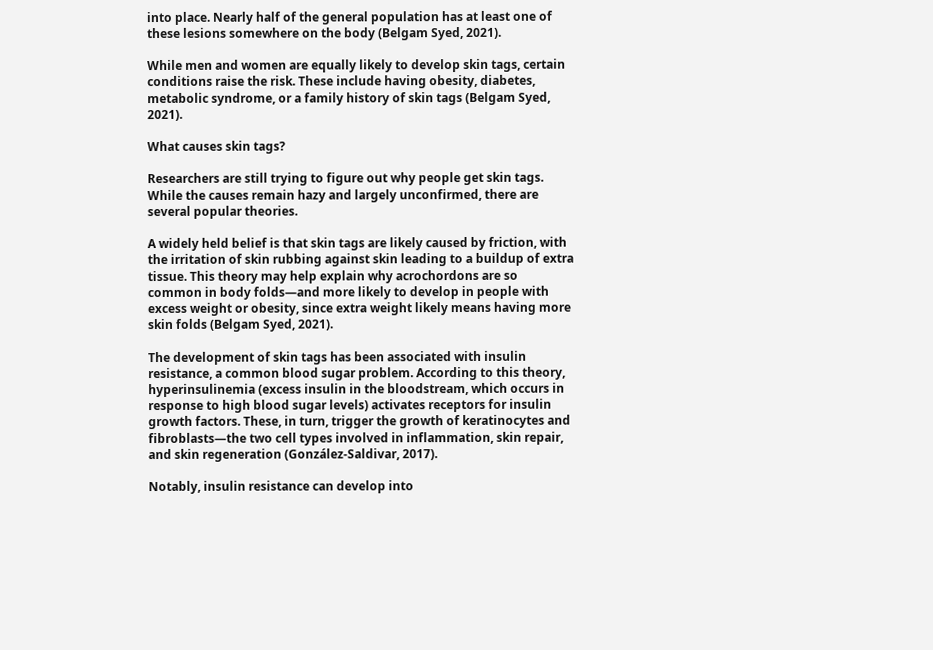into place. Nearly half of the general population has at least one of these lesions somewhere on the body (Belgam Syed, 2021).

While men and women are equally likely to develop skin tags, certain conditions raise the risk. These include having obesity, diabetes, metabolic syndrome, or a family history of skin tags (Belgam Syed, 2021).

What causes skin tags?

Researchers are still trying to figure out why people get skin tags. While the causes remain hazy and largely unconfirmed, there are several popular theories.

A widely held belief is that skin tags are likely caused by friction, with the irritation of skin rubbing against skin leading to a buildup of extra tissue. This theory may help explain why acrochordons are so common in body folds—and more likely to develop in people with excess weight or obesity, since extra weight likely means having more skin folds (Belgam Syed, 2021).

The development of skin tags has been associated with insulin resistance, a common blood sugar problem. According to this theory, hyperinsulinemia (excess insulin in the bloodstream, which occurs in response to high blood sugar levels) activates receptors for insulin growth factors. These, in turn, trigger the growth of keratinocytes and fibroblasts—the two cell types involved in inflammation, skin repair, and skin regeneration (González-Saldivar, 2017).

Notably, insulin resistance can develop into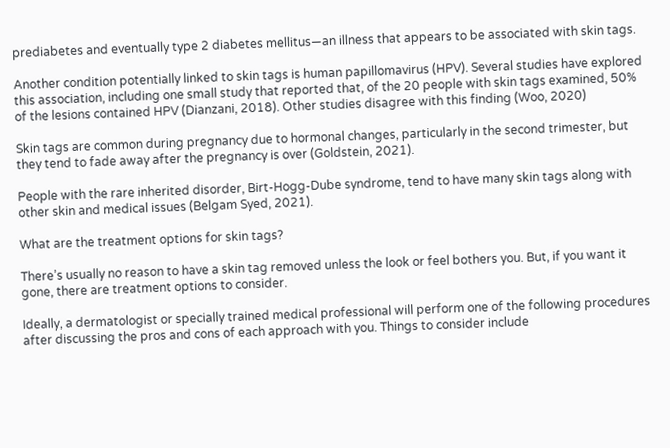prediabetes and eventually type 2 diabetes mellitus—an illness that appears to be associated with skin tags.

Another condition potentially linked to skin tags is human papillomavirus (HPV). Several studies have explored this association, including one small study that reported that, of the 20 people with skin tags examined, 50% of the lesions contained HPV (Dianzani, 2018). Other studies disagree with this finding (Woo, 2020)

Skin tags are common during pregnancy due to hormonal changes, particularly in the second trimester, but they tend to fade away after the pregnancy is over (Goldstein, 2021).

People with the rare inherited disorder, Birt-Hogg-Dube syndrome, tend to have many skin tags along with other skin and medical issues (Belgam Syed, 2021).

What are the treatment options for skin tags?

There’s usually no reason to have a skin tag removed unless the look or feel bothers you. But, if you want it gone, there are treatment options to consider.

Ideally, a dermatologist or specially trained medical professional will perform one of the following procedures after discussing the pros and cons of each approach with you. Things to consider include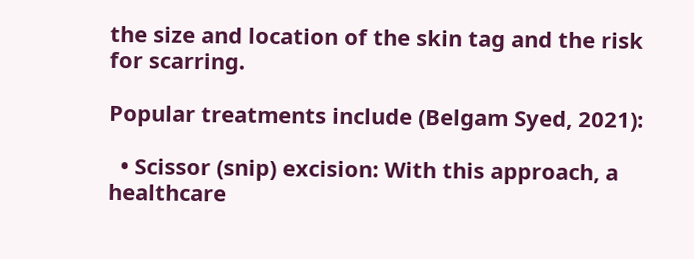the size and location of the skin tag and the risk for scarring.

Popular treatments include (Belgam Syed, 2021):

  • Scissor (snip) excision: With this approach, a healthcare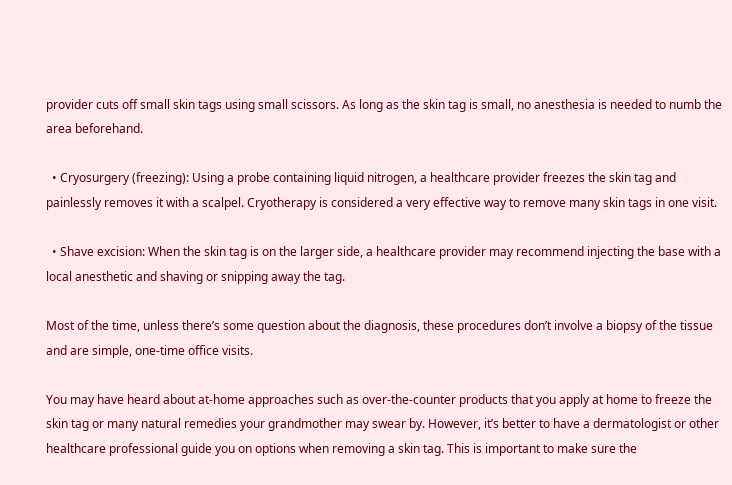provider cuts off small skin tags using small scissors. As long as the skin tag is small, no anesthesia is needed to numb the area beforehand.

  • Cryosurgery (freezing): Using a probe containing liquid nitrogen, a healthcare provider freezes the skin tag and painlessly removes it with a scalpel. Cryotherapy is considered a very effective way to remove many skin tags in one visit.

  • Shave excision: When the skin tag is on the larger side, a healthcare provider may recommend injecting the base with a local anesthetic and shaving or snipping away the tag.

Most of the time, unless there’s some question about the diagnosis, these procedures don’t involve a biopsy of the tissue and are simple, one-time office visits.

You may have heard about at-home approaches such as over-the-counter products that you apply at home to freeze the skin tag or many natural remedies your grandmother may swear by. However, it’s better to have a dermatologist or other healthcare professional guide you on options when removing a skin tag. This is important to make sure the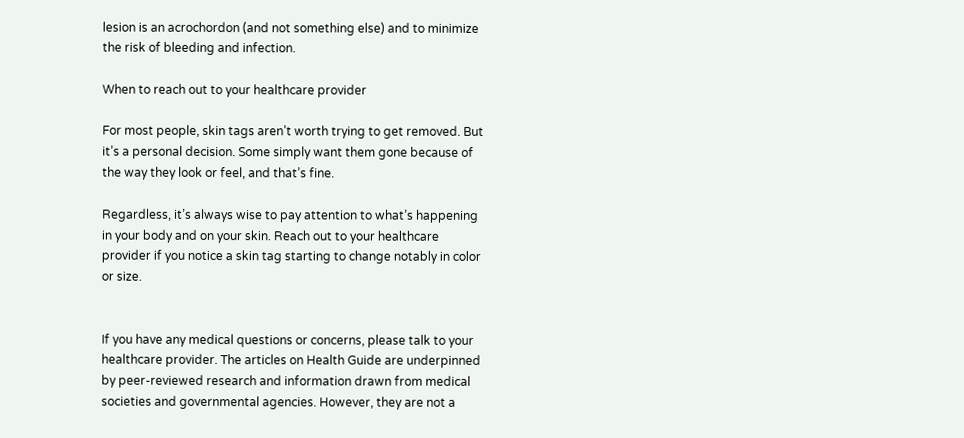lesion is an acrochordon (and not something else) and to minimize the risk of bleeding and infection.

When to reach out to your healthcare provider

For most people, skin tags aren’t worth trying to get removed. But it’s a personal decision. Some simply want them gone because of the way they look or feel, and that’s fine.

Regardless, it’s always wise to pay attention to what’s happening in your body and on your skin. Reach out to your healthcare provider if you notice a skin tag starting to change notably in color or size.


If you have any medical questions or concerns, please talk to your healthcare provider. The articles on Health Guide are underpinned by peer-reviewed research and information drawn from medical societies and governmental agencies. However, they are not a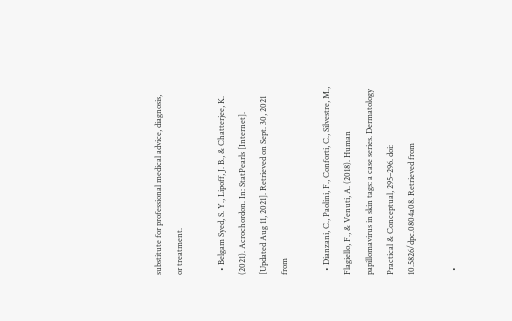substitute for professional medical advice, diagnosis, or treatment.

  • Belgam Syed, S. Y., Lipoff, J. B., & Chatterjee, K. (2021). Acrochordon. In: StatPearls [Internet]. [Updated Aug 11, 2021]. Retrieved on Sept. 30, 2021 from

  • Dianzani, C., Paolini, F., Conforti, C., Silvestre, M., Flagiello, F., & Venuti, A. (2018). Human papillomavirus in skin tags: a case series. Dermatology Practical & Conceptual, 295–296. doi: 10.5826/dpc.0804a08. Retrieved from

  •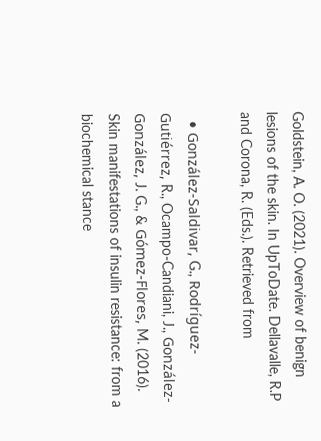Goldstein, A. O. (2021). Overview of benign lesions of the skin. In UpToDate. Dellavalle, R.P and Corona, R. (Eds.). Retrieved from

  • González-Saldivar, G., Rodríguez-Gutiérrez, R., Ocampo-Candiani, J., González-González, J. G., & Gómez-Flores, M. (2016). Skin manifestations of insulin resistance: from a biochemical stance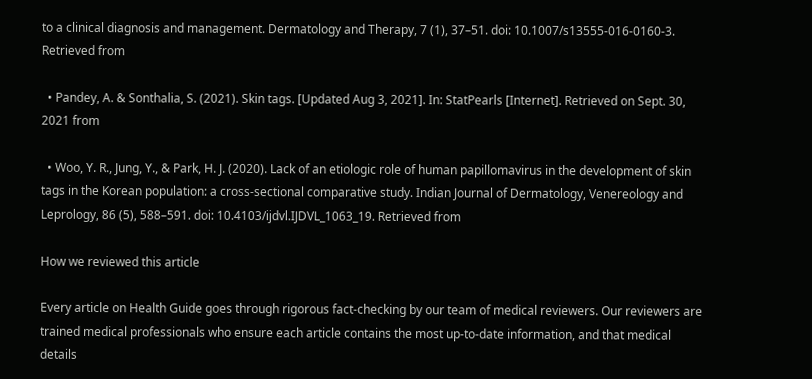to a clinical diagnosis and management. Dermatology and Therapy, 7 (1), 37–51. doi: 10.1007/s13555-016-0160-3. Retrieved from

  • Pandey, A. & Sonthalia, S. (2021). Skin tags. [Updated Aug 3, 2021]. In: StatPearls [Internet]. Retrieved on Sept. 30, 2021 from

  • Woo, Y. R., Jung, Y., & Park, H. J. (2020). Lack of an etiologic role of human papillomavirus in the development of skin tags in the Korean population: a cross-sectional comparative study. Indian Journal of Dermatology, Venereology and Leprology, 86 (5), 588–591. doi: 10.4103/ijdvl.IJDVL_1063_19. Retrieved from

How we reviewed this article

Every article on Health Guide goes through rigorous fact-checking by our team of medical reviewers. Our reviewers are trained medical professionals who ensure each article contains the most up-to-date information, and that medical details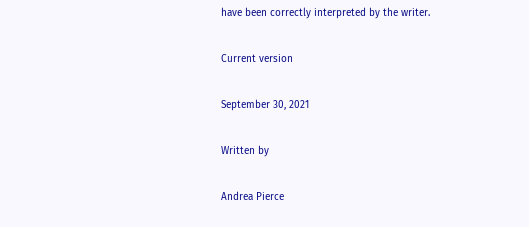have been correctly interpreted by the writer.

Current version

September 30, 2021

Written by

Andrea Pierce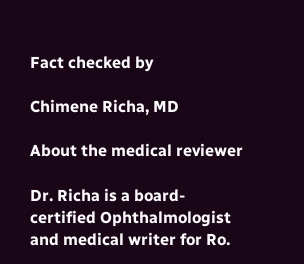Fact checked by

Chimene Richa, MD

About the medical reviewer

Dr. Richa is a board-certified Ophthalmologist and medical writer for Ro.